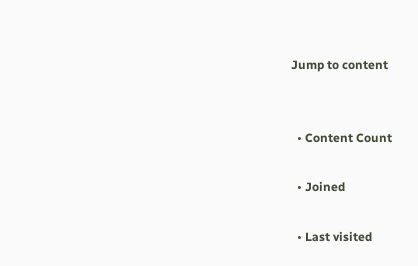Jump to content


  • Content Count

  • Joined

  • Last visited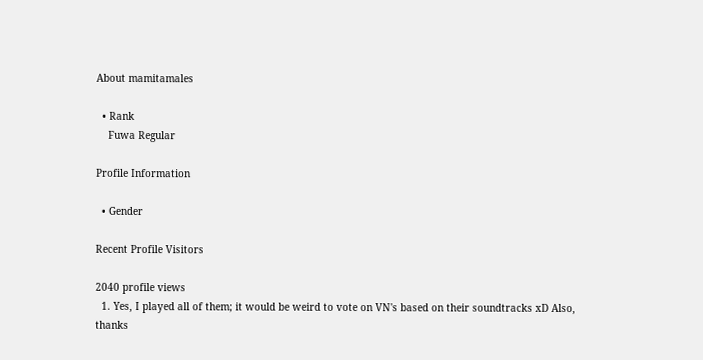About mamitamales

  • Rank
    Fuwa Regular

Profile Information

  • Gender

Recent Profile Visitors

2040 profile views
  1. Yes, I played all of them; it would be weird to vote on VN's based on their soundtracks xD Also, thanks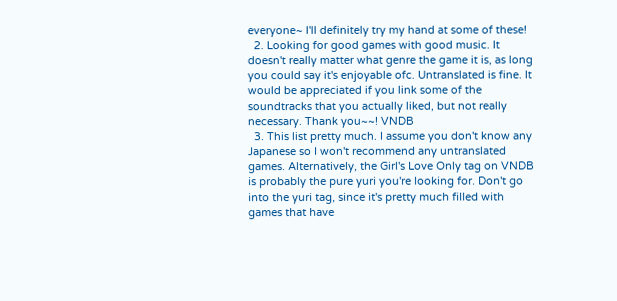everyone~ I'll definitely try my hand at some of these!
  2. Looking for good games with good music. It doesn't really matter what genre the game it is, as long you could say it's enjoyable ofc. Untranslated is fine. It would be appreciated if you link some of the soundtracks that you actually liked, but not really necessary. Thank you~~! VNDB
  3. This list pretty much. I assume you don't know any Japanese so I won't recommend any untranslated games. Alternatively, the Girl's Love Only tag on VNDB is probably the pure yuri you're looking for. Don't go into the yuri tag, since it's pretty much filled with games that have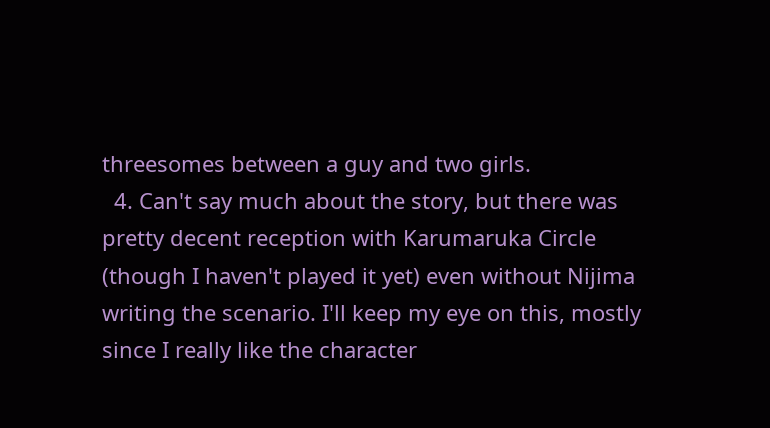threesomes between a guy and two girls.
  4. Can't say much about the story, but there was pretty decent reception with Karumaruka Circle (though I haven't played it yet) even without Nijima writing the scenario. I'll keep my eye on this, mostly since I really like the character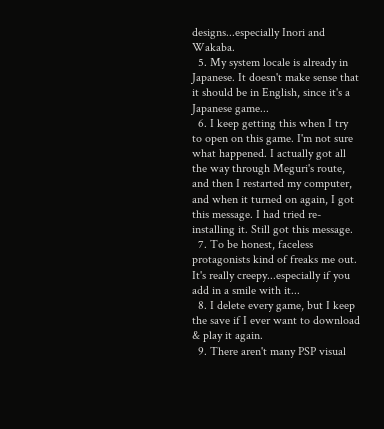designs...especially Inori and Wakaba.
  5. My system locale is already in Japanese. It doesn't make sense that it should be in English, since it's a Japanese game...
  6. I keep getting this when I try to open on this game. I'm not sure what happened. I actually got all the way through Meguri's route, and then I restarted my computer, and when it turned on again, I got this message. I had tried re-installing it. Still got this message.
  7. To be honest, faceless protagonists kind of freaks me out. It's really creepy...especially if you add in a smile with it...
  8. I delete every game, but I keep the save if I ever want to download & play it again.
  9. There aren't many PSP visual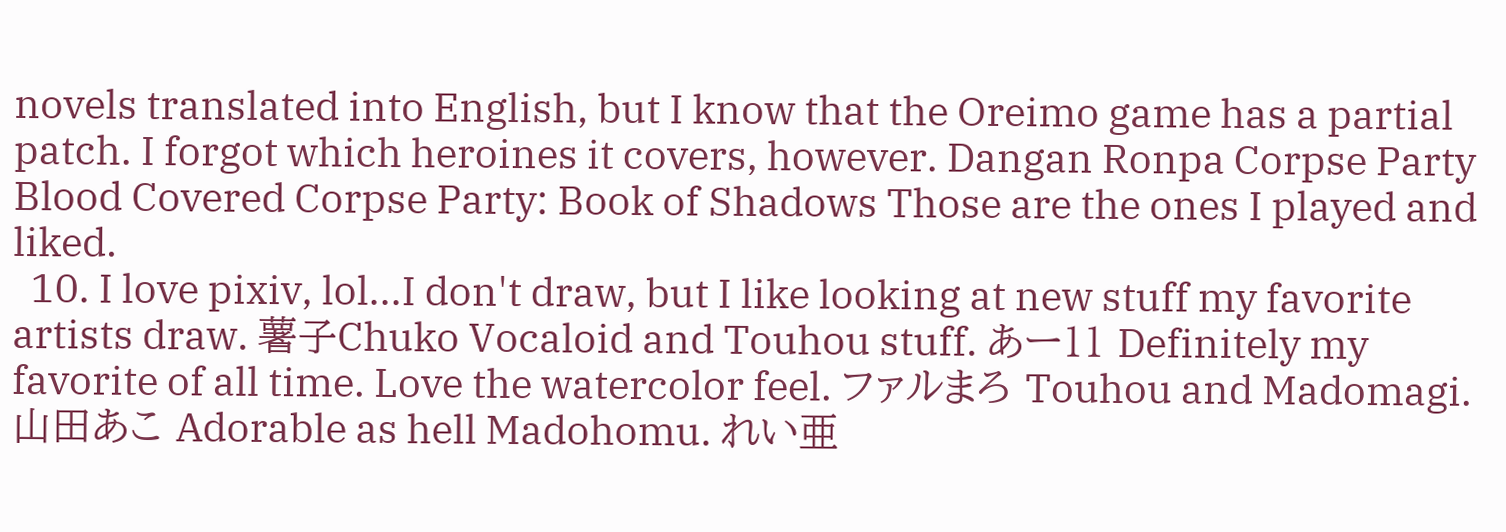novels translated into English, but I know that the Oreimo game has a partial patch. I forgot which heroines it covers, however. Dangan Ronpa Corpse Party Blood Covered Corpse Party: Book of Shadows Those are the ones I played and liked.
  10. I love pixiv, lol...I don't draw, but I like looking at new stuff my favorite artists draw. 薯子Chuko Vocaloid and Touhou stuff. あー11 Definitely my favorite of all time. Love the watercolor feel. ファルまろ Touhou and Madomagi. 山田あこ Adorable as hell Madohomu. れい亜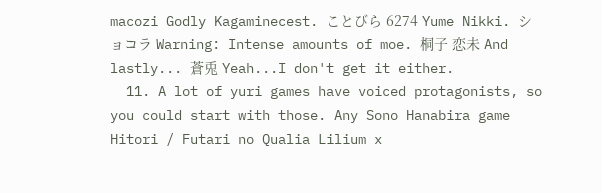macozi Godly Kagaminecest. ことびら 6274 Yume Nikki. ショコラ Warning: Intense amounts of moe. 桐子 恋未 And lastly... 蒼兎 Yeah...I don't get it either.
  11. A lot of yuri games have voiced protagonists, so you could start with those. Any Sono Hanabira game Hitori / Futari no Qualia Lilium x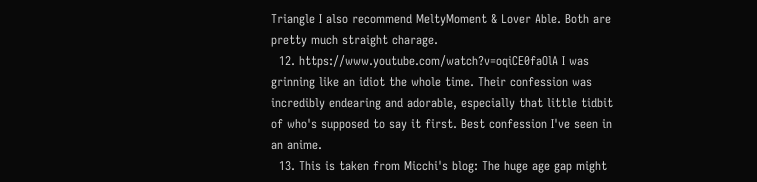Triangle I also recommend MeltyMoment & Lover Able. Both are pretty much straight charage.
  12. https://www.youtube.com/watch?v=oqiCE0faOlA I was grinning like an idiot the whole time. Their confession was incredibly endearing and adorable, especially that little tidbit of who's supposed to say it first. Best confession I've seen in an anime.
  13. This is taken from Micchi's blog: The huge age gap might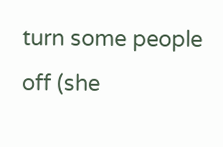turn some people off (she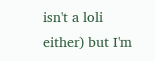isn't a loli either) but I'm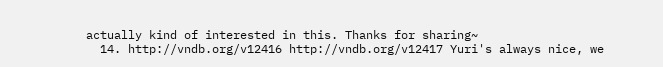actually kind of interested in this. Thanks for sharing~
  14. http://vndb.org/v12416 http://vndb.org/v12417 Yuri's always nice, we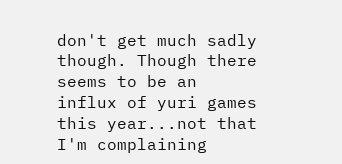don't get much sadly though. Though there seems to be an influx of yuri games this year...not that I'm complaining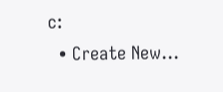c:
  • Create New...